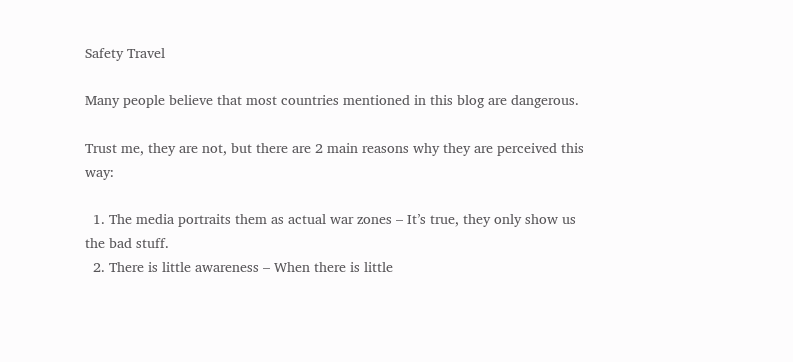Safety Travel

Many people believe that most countries mentioned in this blog are dangerous.

Trust me, they are not, but there are 2 main reasons why they are perceived this way:

  1. The media portraits them as actual war zones – It’s true, they only show us the bad stuff.
  2. There is little awareness – When there is little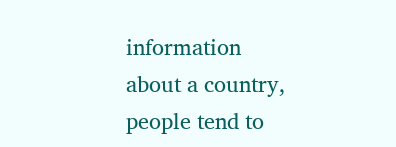information about a country, people tend to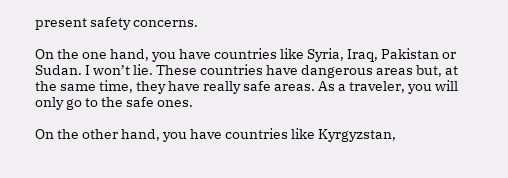present safety concerns.

On the one hand, you have countries like Syria, Iraq, Pakistan or Sudan. I won’t lie. These countries have dangerous areas but, at the same time, they have really safe areas. As a traveler, you will only go to the safe ones.

On the other hand, you have countries like Kyrgyzstan,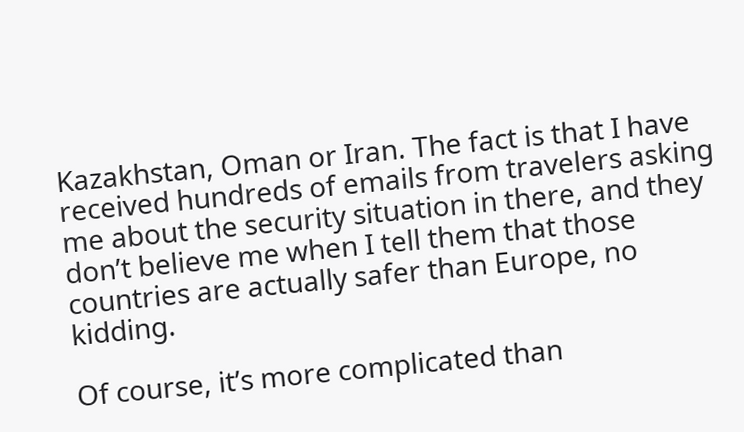Kazakhstan, Oman or Iran. The fact is that I have received hundreds of emails from travelers asking me about the security situation in there, and they don’t believe me when I tell them that those countries are actually safer than Europe, no kidding.

Of course, it’s more complicated than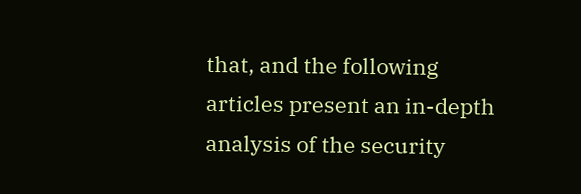that, and the following articles present an in-depth analysis of the security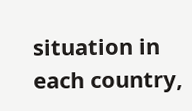situation in each country,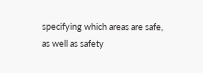specifying which areas are safe, as well as safety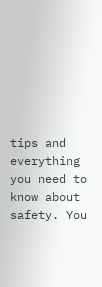tips and everything you need to know about safety. You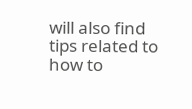will also find tips related to how to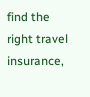find the right travel insurance,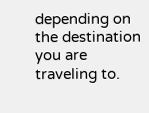depending on the destination you are traveling to.